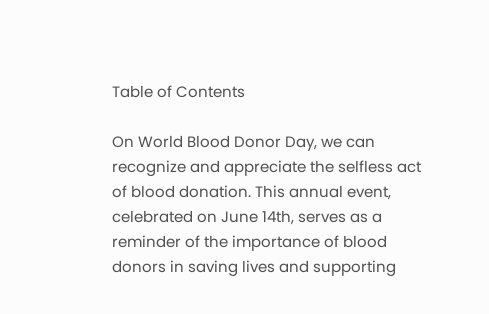Table of Contents

On World Blood Donor Day, we can recognize and appreciate the selfless act of blood donation. This annual event, celebrated on June 14th, serves as a reminder of the importance of blood donors in saving lives and supporting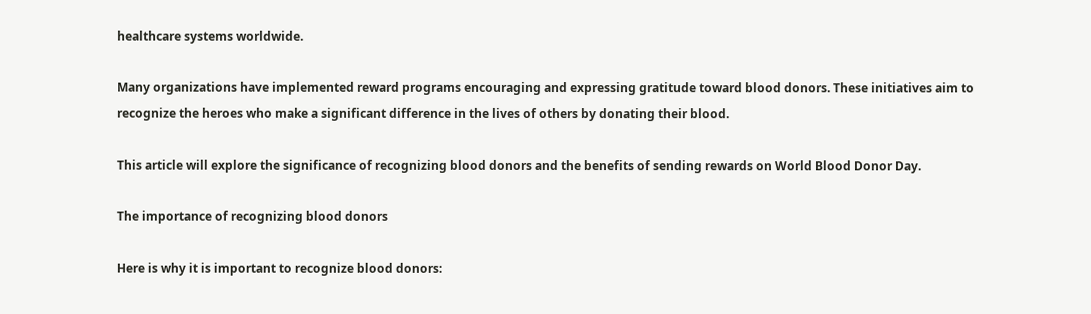healthcare systems worldwide.

Many organizations have implemented reward programs encouraging and expressing gratitude toward blood donors. These initiatives aim to recognize the heroes who make a significant difference in the lives of others by donating their blood.

This article will explore the significance of recognizing blood donors and the benefits of sending rewards on World Blood Donor Day.

The importance of recognizing blood donors

Here is why it is important to recognize blood donors: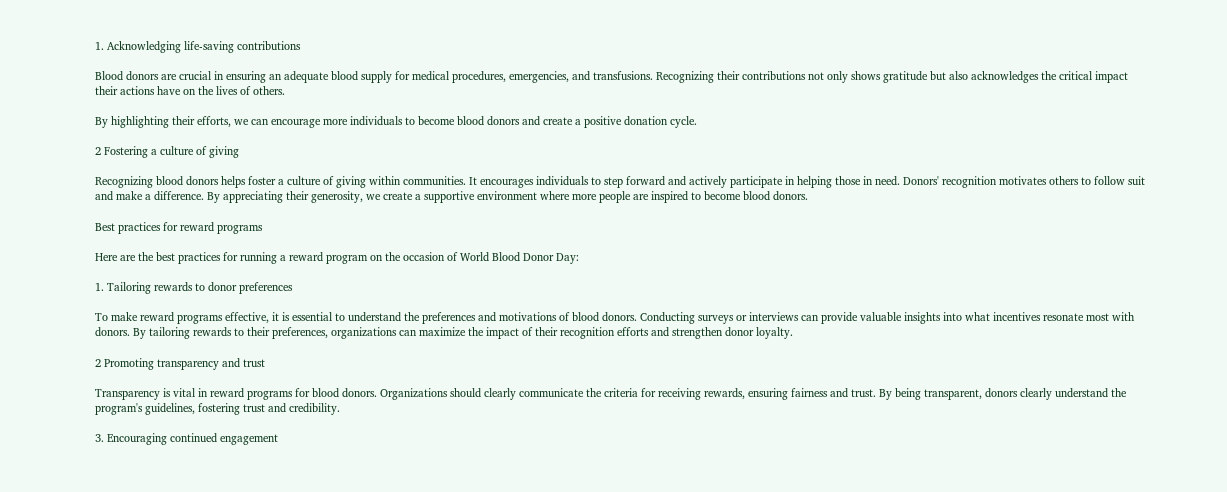1. Acknowledging life-saving contributions

Blood donors are crucial in ensuring an adequate blood supply for medical procedures, emergencies, and transfusions. Recognizing their contributions not only shows gratitude but also acknowledges the critical impact their actions have on the lives of others.

By highlighting their efforts, we can encourage more individuals to become blood donors and create a positive donation cycle.

2 Fostering a culture of giving

Recognizing blood donors helps foster a culture of giving within communities. It encourages individuals to step forward and actively participate in helping those in need. Donors' recognition motivates others to follow suit and make a difference. By appreciating their generosity, we create a supportive environment where more people are inspired to become blood donors.

Best practices for reward programs

Here are the best practices for running a reward program on the occasion of World Blood Donor Day:

1. Tailoring rewards to donor preferences

To make reward programs effective, it is essential to understand the preferences and motivations of blood donors. Conducting surveys or interviews can provide valuable insights into what incentives resonate most with donors. By tailoring rewards to their preferences, organizations can maximize the impact of their recognition efforts and strengthen donor loyalty.

2 Promoting transparency and trust

Transparency is vital in reward programs for blood donors. Organizations should clearly communicate the criteria for receiving rewards, ensuring fairness and trust. By being transparent, donors clearly understand the program's guidelines, fostering trust and credibility.

3. Encouraging continued engagement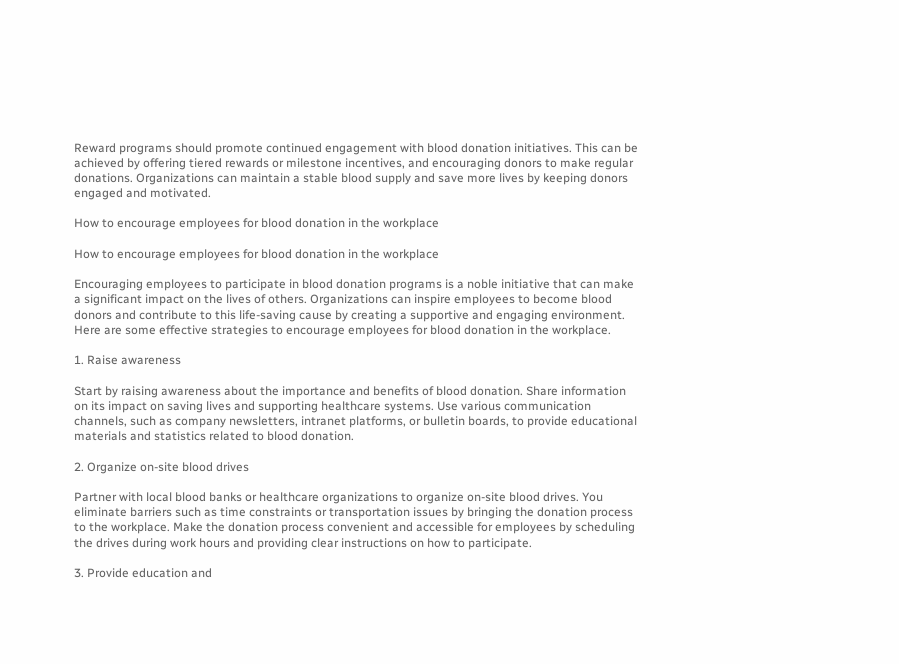Reward programs should promote continued engagement with blood donation initiatives. This can be achieved by offering tiered rewards or milestone incentives, and encouraging donors to make regular donations. Organizations can maintain a stable blood supply and save more lives by keeping donors engaged and motivated.

How to encourage employees for blood donation in the workplace

How to encourage employees for blood donation in the workplace

Encouraging employees to participate in blood donation programs is a noble initiative that can make a significant impact on the lives of others. Organizations can inspire employees to become blood donors and contribute to this life-saving cause by creating a supportive and engaging environment. Here are some effective strategies to encourage employees for blood donation in the workplace.

1. Raise awareness

Start by raising awareness about the importance and benefits of blood donation. Share information on its impact on saving lives and supporting healthcare systems. Use various communication channels, such as company newsletters, intranet platforms, or bulletin boards, to provide educational materials and statistics related to blood donation.

2. Organize on-site blood drives

Partner with local blood banks or healthcare organizations to organize on-site blood drives. You eliminate barriers such as time constraints or transportation issues by bringing the donation process to the workplace. Make the donation process convenient and accessible for employees by scheduling the drives during work hours and providing clear instructions on how to participate.

3. Provide education and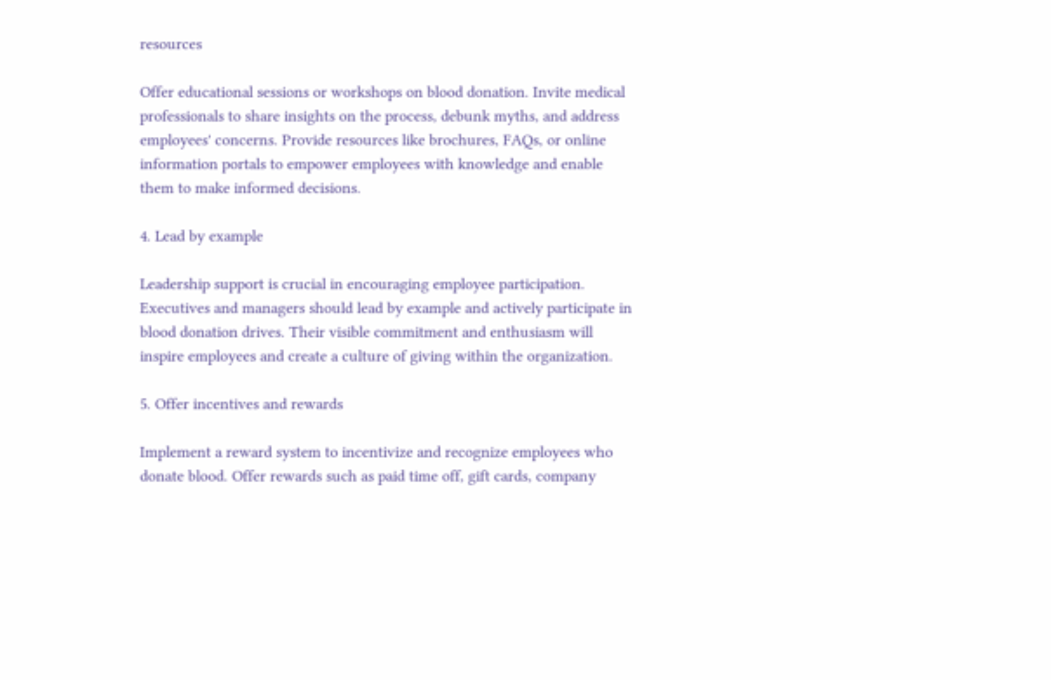resources

Offer educational sessions or workshops on blood donation. Invite medical professionals to share insights on the process, debunk myths, and address employees' concerns. Provide resources like brochures, FAQs, or online information portals to empower employees with knowledge and enable them to make informed decisions.

4. Lead by example

Leadership support is crucial in encouraging employee participation. Executives and managers should lead by example and actively participate in blood donation drives. Their visible commitment and enthusiasm will inspire employees and create a culture of giving within the organization.

5. Offer incentives and rewards

Implement a reward system to incentivize and recognize employees who donate blood. Offer rewards such as paid time off, gift cards, company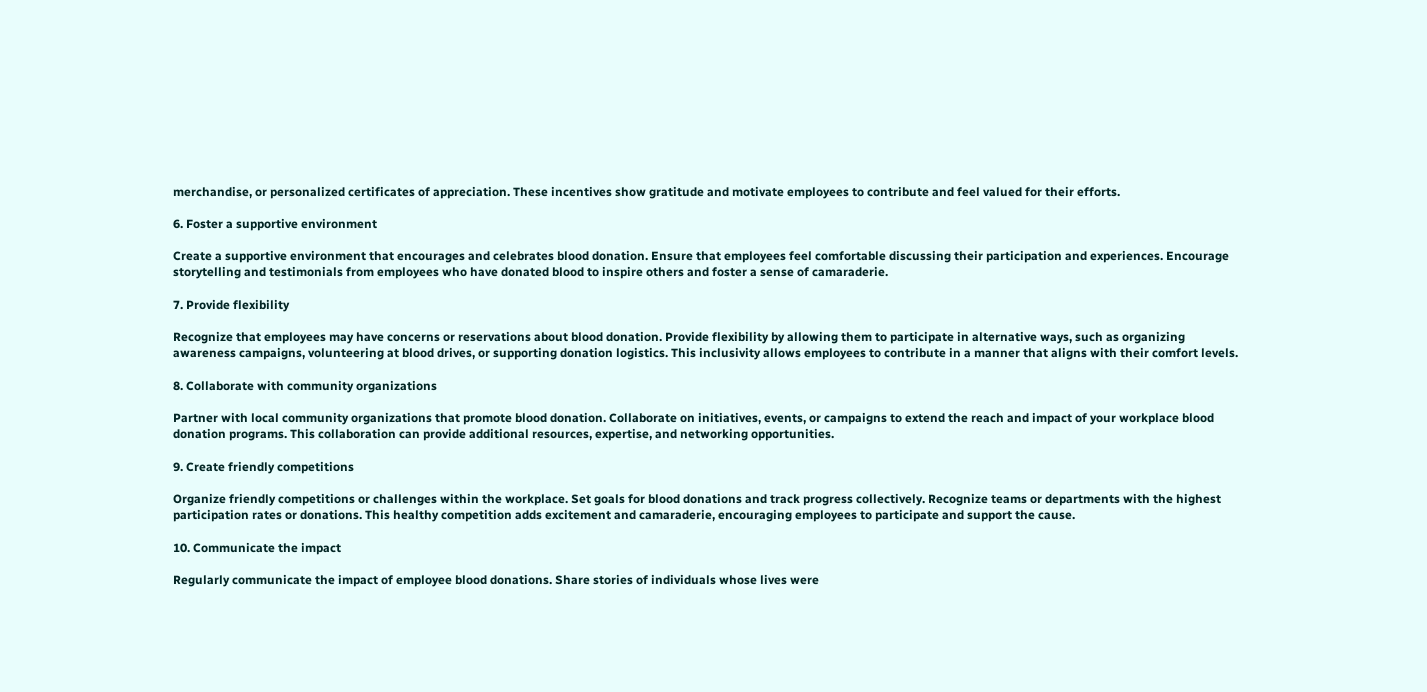merchandise, or personalized certificates of appreciation. These incentives show gratitude and motivate employees to contribute and feel valued for their efforts.

6. Foster a supportive environment

Create a supportive environment that encourages and celebrates blood donation. Ensure that employees feel comfortable discussing their participation and experiences. Encourage storytelling and testimonials from employees who have donated blood to inspire others and foster a sense of camaraderie.

7. Provide flexibility

Recognize that employees may have concerns or reservations about blood donation. Provide flexibility by allowing them to participate in alternative ways, such as organizing awareness campaigns, volunteering at blood drives, or supporting donation logistics. This inclusivity allows employees to contribute in a manner that aligns with their comfort levels.

8. Collaborate with community organizations

Partner with local community organizations that promote blood donation. Collaborate on initiatives, events, or campaigns to extend the reach and impact of your workplace blood donation programs. This collaboration can provide additional resources, expertise, and networking opportunities.

9. Create friendly competitions

Organize friendly competitions or challenges within the workplace. Set goals for blood donations and track progress collectively. Recognize teams or departments with the highest participation rates or donations. This healthy competition adds excitement and camaraderie, encouraging employees to participate and support the cause.

10. Communicate the impact

Regularly communicate the impact of employee blood donations. Share stories of individuals whose lives were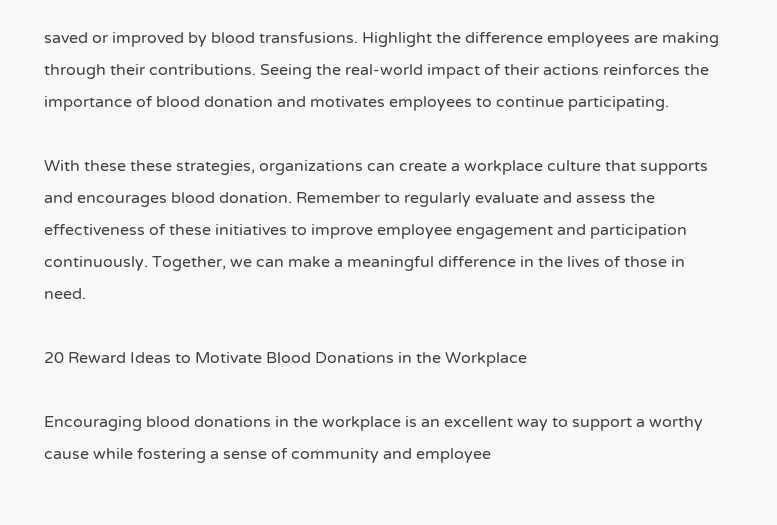saved or improved by blood transfusions. Highlight the difference employees are making through their contributions. Seeing the real-world impact of their actions reinforces the importance of blood donation and motivates employees to continue participating.

With these these strategies, organizations can create a workplace culture that supports and encourages blood donation. Remember to regularly evaluate and assess the effectiveness of these initiatives to improve employee engagement and participation continuously. Together, we can make a meaningful difference in the lives of those in need.

20 Reward Ideas to Motivate Blood Donations in the Workplace

Encouraging blood donations in the workplace is an excellent way to support a worthy cause while fostering a sense of community and employee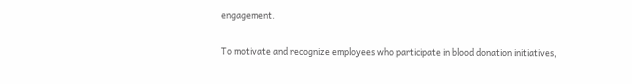engagement.

To motivate and recognize employees who participate in blood donation initiatives,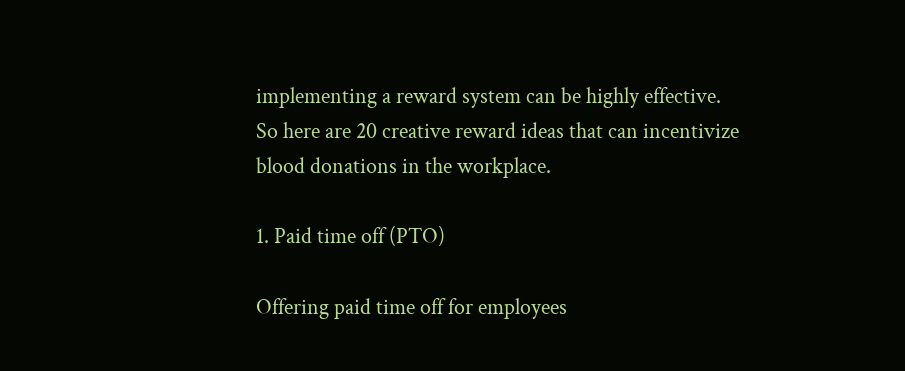implementing a reward system can be highly effective. So here are 20 creative reward ideas that can incentivize blood donations in the workplace.

1. Paid time off (PTO)

Offering paid time off for employees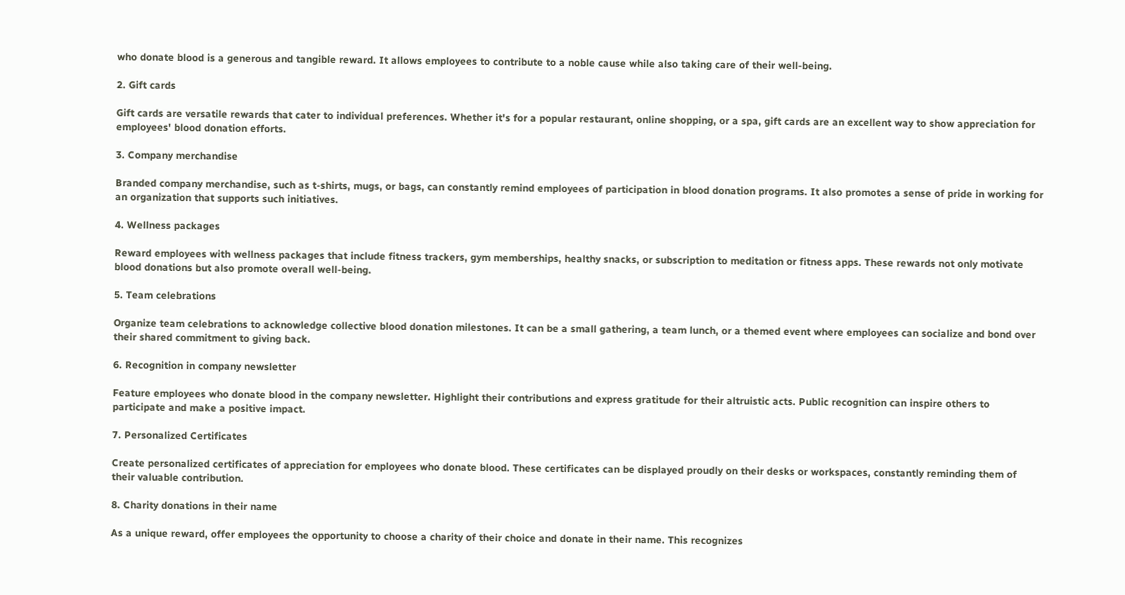who donate blood is a generous and tangible reward. It allows employees to contribute to a noble cause while also taking care of their well-being.

2. Gift cards

Gift cards are versatile rewards that cater to individual preferences. Whether it's for a popular restaurant, online shopping, or a spa, gift cards are an excellent way to show appreciation for employees' blood donation efforts.

3. Company merchandise

Branded company merchandise, such as t-shirts, mugs, or bags, can constantly remind employees of participation in blood donation programs. It also promotes a sense of pride in working for an organization that supports such initiatives.

4. Wellness packages

Reward employees with wellness packages that include fitness trackers, gym memberships, healthy snacks, or subscription to meditation or fitness apps. These rewards not only motivate blood donations but also promote overall well-being.

5. Team celebrations

Organize team celebrations to acknowledge collective blood donation milestones. It can be a small gathering, a team lunch, or a themed event where employees can socialize and bond over their shared commitment to giving back.

6. Recognition in company newsletter

Feature employees who donate blood in the company newsletter. Highlight their contributions and express gratitude for their altruistic acts. Public recognition can inspire others to participate and make a positive impact.

7. Personalized Certificates

Create personalized certificates of appreciation for employees who donate blood. These certificates can be displayed proudly on their desks or workspaces, constantly reminding them of their valuable contribution.

8. Charity donations in their name

As a unique reward, offer employees the opportunity to choose a charity of their choice and donate in their name. This recognizes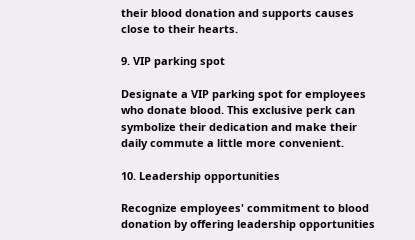their blood donation and supports causes close to their hearts.

9. VIP parking spot

Designate a VIP parking spot for employees who donate blood. This exclusive perk can symbolize their dedication and make their daily commute a little more convenient.

10. Leadership opportunities

Recognize employees' commitment to blood donation by offering leadership opportunities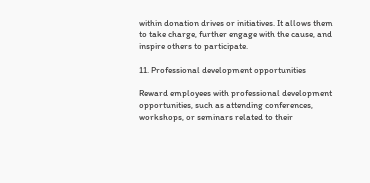within donation drives or initiatives. It allows them to take charge, further engage with the cause, and inspire others to participate.

11. Professional development opportunities

Reward employees with professional development opportunities, such as attending conferences, workshops, or seminars related to their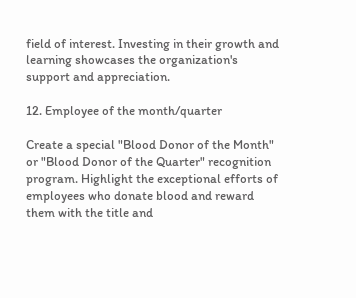field of interest. Investing in their growth and learning showcases the organization's support and appreciation.

12. Employee of the month/quarter

Create a special "Blood Donor of the Month" or "Blood Donor of the Quarter" recognition program. Highlight the exceptional efforts of employees who donate blood and reward them with the title and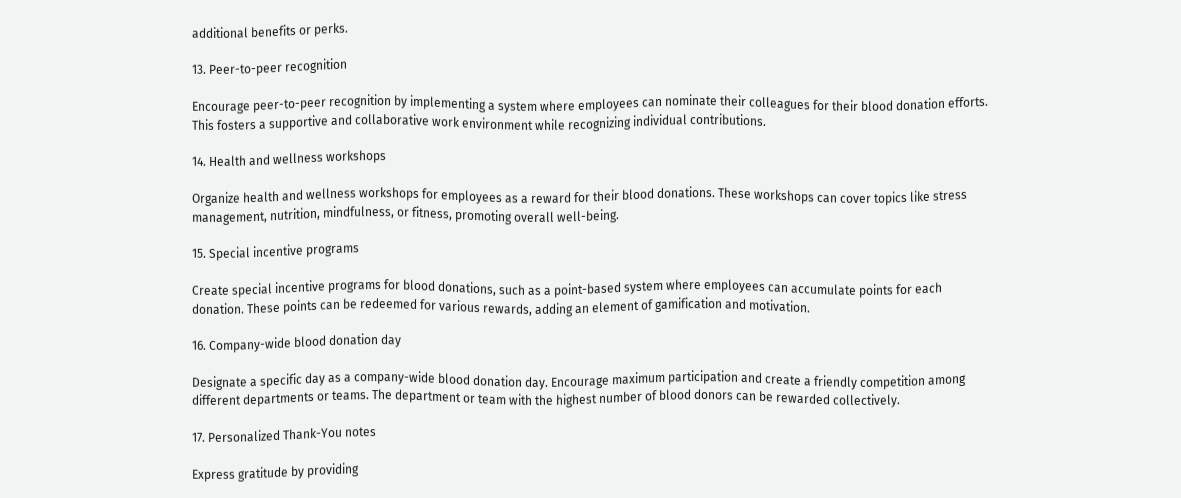additional benefits or perks.

13. Peer-to-peer recognition

Encourage peer-to-peer recognition by implementing a system where employees can nominate their colleagues for their blood donation efforts. This fosters a supportive and collaborative work environment while recognizing individual contributions.

14. Health and wellness workshops

Organize health and wellness workshops for employees as a reward for their blood donations. These workshops can cover topics like stress management, nutrition, mindfulness, or fitness, promoting overall well-being.

15. Special incentive programs

Create special incentive programs for blood donations, such as a point-based system where employees can accumulate points for each donation. These points can be redeemed for various rewards, adding an element of gamification and motivation.

16. Company-wide blood donation day

Designate a specific day as a company-wide blood donation day. Encourage maximum participation and create a friendly competition among different departments or teams. The department or team with the highest number of blood donors can be rewarded collectively.

17. Personalized Thank-You notes

Express gratitude by providing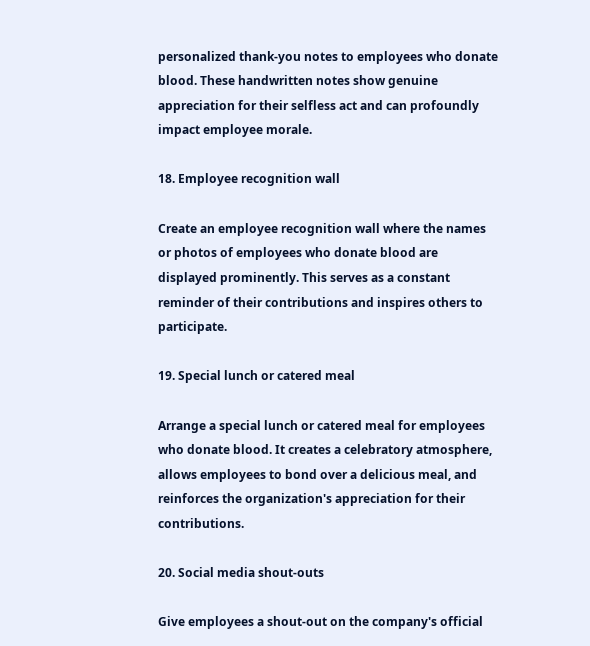personalized thank-you notes to employees who donate blood. These handwritten notes show genuine appreciation for their selfless act and can profoundly impact employee morale.

18. Employee recognition wall

Create an employee recognition wall where the names or photos of employees who donate blood are displayed prominently. This serves as a constant reminder of their contributions and inspires others to participate.

19. Special lunch or catered meal

Arrange a special lunch or catered meal for employees who donate blood. It creates a celebratory atmosphere, allows employees to bond over a delicious meal, and reinforces the organization's appreciation for their contributions.

20. Social media shout-outs

Give employees a shout-out on the company's official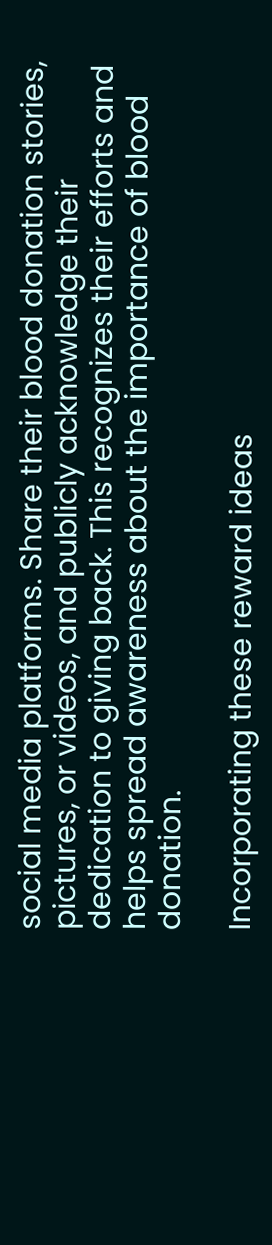social media platforms. Share their blood donation stories, pictures, or videos, and publicly acknowledge their dedication to giving back. This recognizes their efforts and helps spread awareness about the importance of blood donation.

Incorporating these reward ideas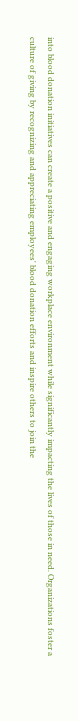into blood donation initiatives can create a positive and engaging workplace environment while significantly impacting the lives of those in need. Organizations foster a culture of giving by recognizing and appreciating employees' blood donation efforts and inspire others to join the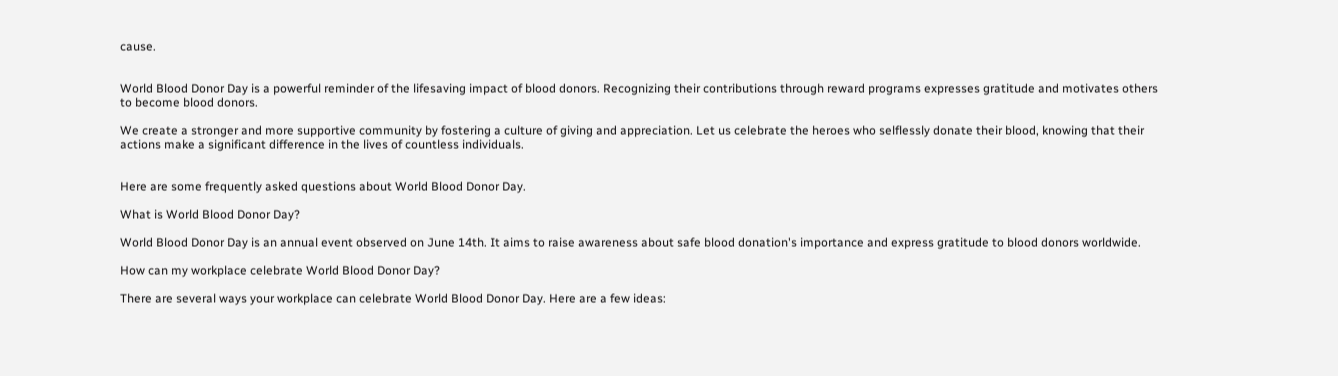cause.


World Blood Donor Day is a powerful reminder of the lifesaving impact of blood donors. Recognizing their contributions through reward programs expresses gratitude and motivates others to become blood donors.

We create a stronger and more supportive community by fostering a culture of giving and appreciation. Let us celebrate the heroes who selflessly donate their blood, knowing that their actions make a significant difference in the lives of countless individuals.


Here are some frequently asked questions about World Blood Donor Day.

What is World Blood Donor Day?

World Blood Donor Day is an annual event observed on June 14th. It aims to raise awareness about safe blood donation's importance and express gratitude to blood donors worldwide.

How can my workplace celebrate World Blood Donor Day?

There are several ways your workplace can celebrate World Blood Donor Day. Here are a few ideas: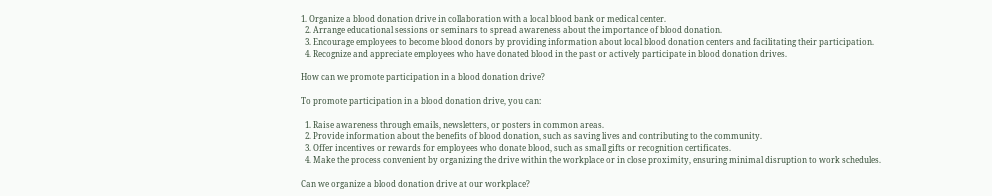1. Organize a blood donation drive in collaboration with a local blood bank or medical center.
  2. Arrange educational sessions or seminars to spread awareness about the importance of blood donation.
  3. Encourage employees to become blood donors by providing information about local blood donation centers and facilitating their participation.
  4. Recognize and appreciate employees who have donated blood in the past or actively participate in blood donation drives.

How can we promote participation in a blood donation drive?

To promote participation in a blood donation drive, you can:

  1. Raise awareness through emails, newsletters, or posters in common areas.
  2. Provide information about the benefits of blood donation, such as saving lives and contributing to the community.
  3. Offer incentives or rewards for employees who donate blood, such as small gifts or recognition certificates.
  4. Make the process convenient by organizing the drive within the workplace or in close proximity, ensuring minimal disruption to work schedules.

Can we organize a blood donation drive at our workplace?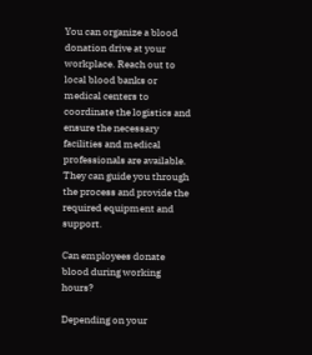You can organize a blood donation drive at your workplace. Reach out to local blood banks or medical centers to coordinate the logistics and ensure the necessary facilities and medical professionals are available. They can guide you through the process and provide the required equipment and support.

Can employees donate blood during working hours?

Depending on your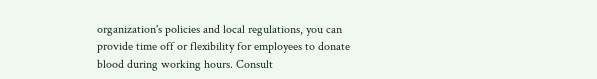organization's policies and local regulations, you can provide time off or flexibility for employees to donate blood during working hours. Consult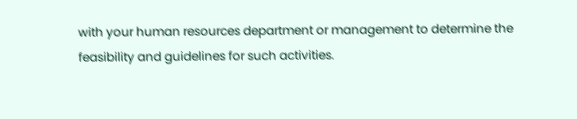with your human resources department or management to determine the feasibility and guidelines for such activities.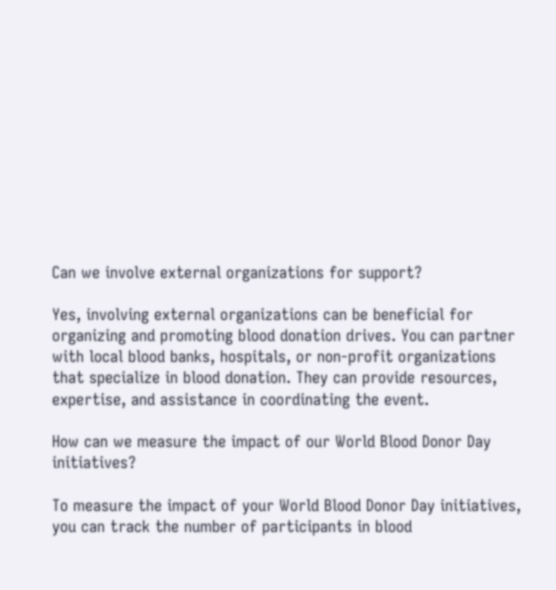Can we involve external organizations for support?

Yes, involving external organizations can be beneficial for organizing and promoting blood donation drives. You can partner with local blood banks, hospitals, or non-profit organizations that specialize in blood donation. They can provide resources, expertise, and assistance in coordinating the event.

How can we measure the impact of our World Blood Donor Day initiatives?

To measure the impact of your World Blood Donor Day initiatives, you can track the number of participants in blood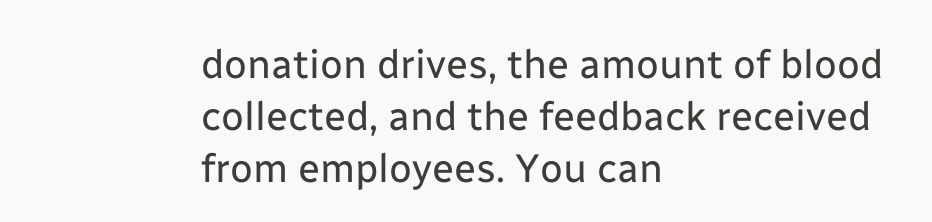donation drives, the amount of blood collected, and the feedback received from employees. You can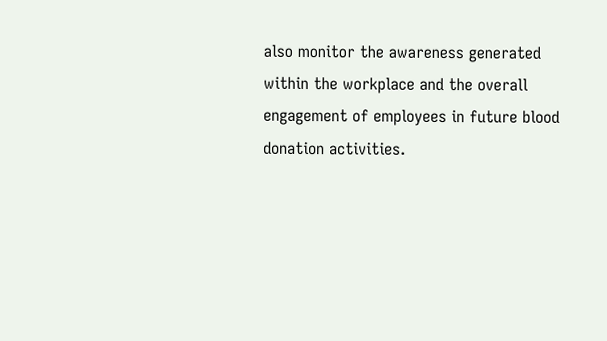also monitor the awareness generated within the workplace and the overall engagement of employees in future blood donation activities.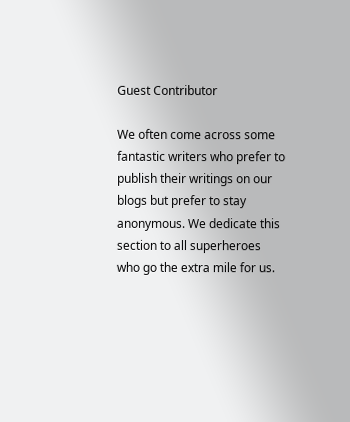Guest Contributor

We often come across some fantastic writers who prefer to publish their writings on our blogs but prefer to stay anonymous. We dedicate this section to all superheroes who go the extra mile for us.